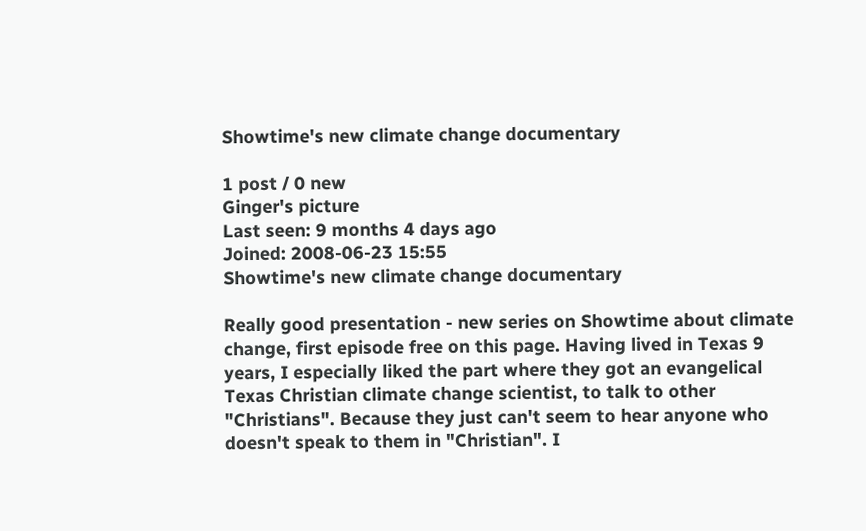Showtime's new climate change documentary

1 post / 0 new
Ginger's picture
Last seen: 9 months 4 days ago
Joined: 2008-06-23 15:55
Showtime's new climate change documentary

Really good presentation - new series on Showtime about climate change, first episode free on this page. Having lived in Texas 9 years, I especially liked the part where they got an evangelical Texas Christian climate change scientist, to talk to other "Christians". Because they just can't seem to hear anyone who doesn't speak to them in "Christian". I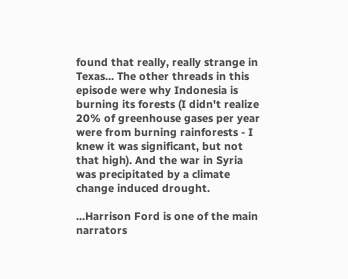found that really, really strange in Texas... The other threads in this episode were why Indonesia is burning its forests (I didn't realize 20% of greenhouse gases per year were from burning rainforests - I knew it was significant, but not that high). And the war in Syria was precipitated by a climate change induced drought.

...Harrison Ford is one of the main narrators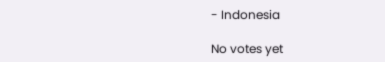- Indonesia

No votes yet